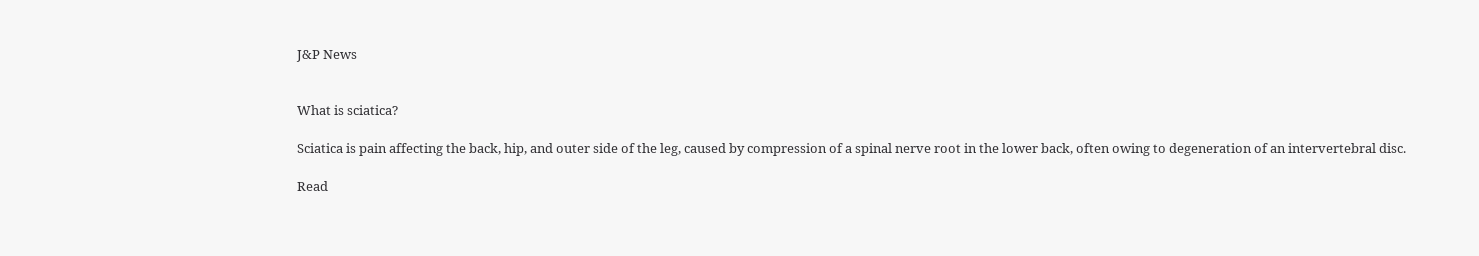J&P News


What is sciatica?

Sciatica is pain affecting the back, hip, and outer side of the leg, caused by compression of a spinal nerve root in the lower back, often owing to degeneration of an intervertebral disc.

Read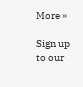More »

Sign up to our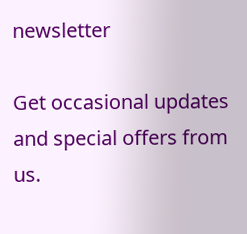newsletter

Get occasional updates and special offers from us.